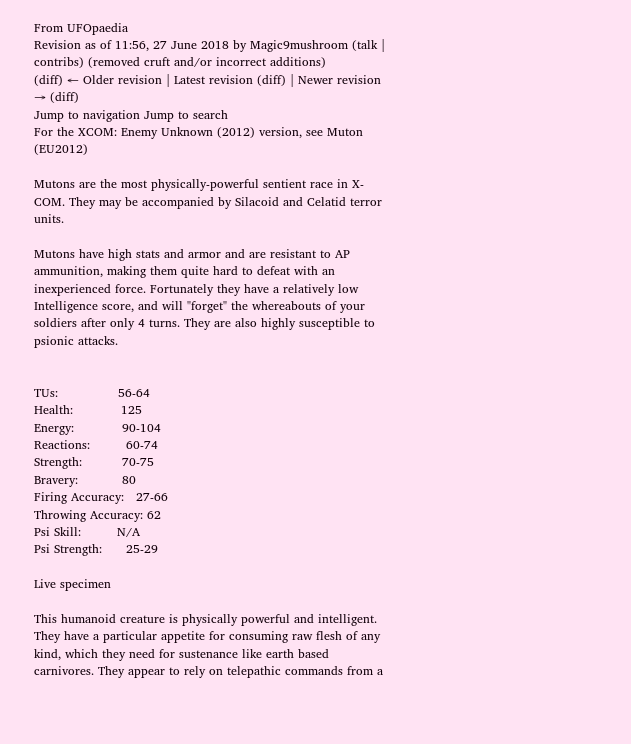From UFOpaedia
Revision as of 11:56, 27 June 2018 by Magic9mushroom (talk | contribs) (removed cruft and/or incorrect additions)
(diff) ← Older revision | Latest revision (diff) | Newer revision → (diff)
Jump to navigation Jump to search
For the XCOM: Enemy Unknown (2012) version, see Muton (EU2012)

Mutons are the most physically-powerful sentient race in X-COM. They may be accompanied by Silacoid and Celatid terror units.

Mutons have high stats and armor and are resistant to AP ammunition, making them quite hard to defeat with an inexperienced force. Fortunately they have a relatively low Intelligence score, and will "forget" the whereabouts of your soldiers after only 4 turns. They are also highly susceptible to psionic attacks.


TUs:               56-64
Health:            125
Energy:            90-104
Reactions:         60-74
Strength:          70-75
Bravery:           80
Firing Accuracy:   27-66
Throwing Accuracy: 62
Psi Skill:         N/A
Psi Strength:      25-29

Live specimen

This humanoid creature is physically powerful and intelligent. They have a particular appetite for consuming raw flesh of any kind, which they need for sustenance like earth based carnivores. They appear to rely on telepathic commands from a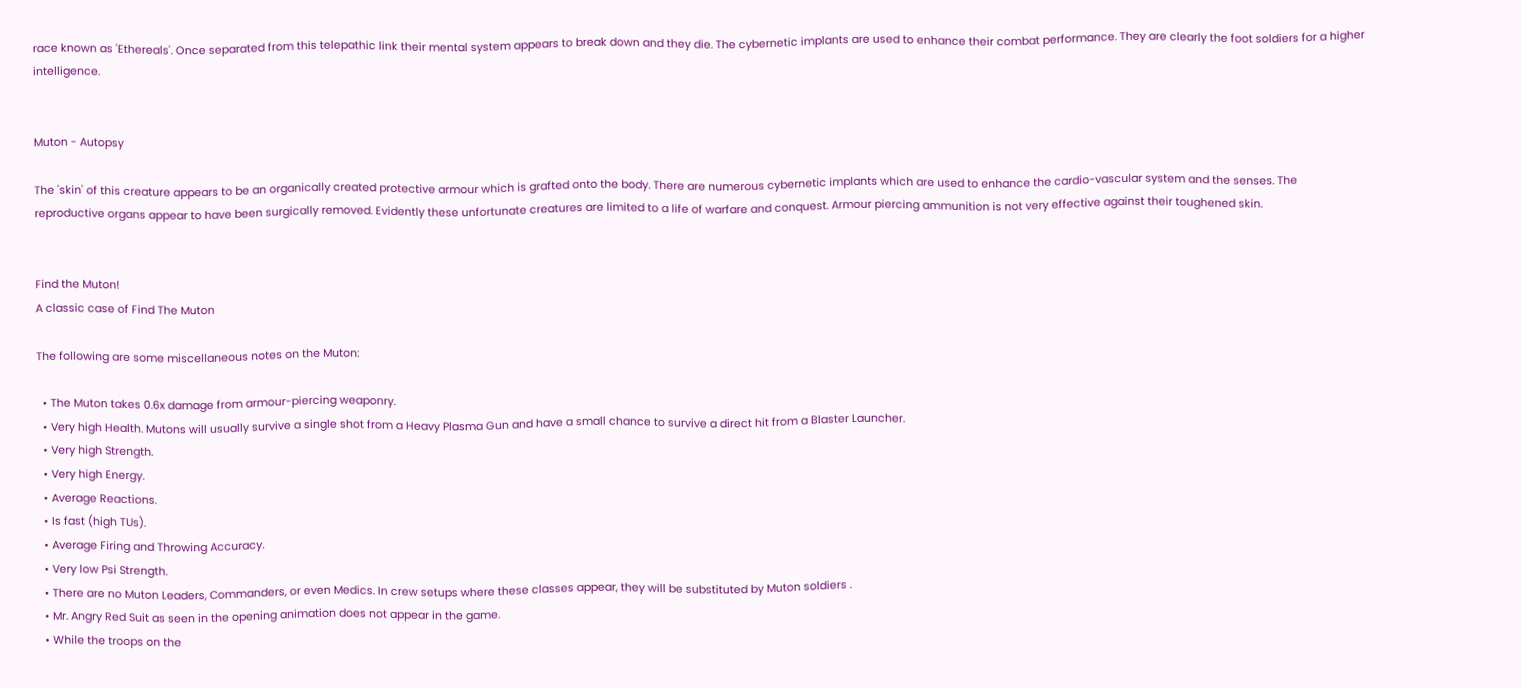race known as 'Ethereals'. Once separated from this telepathic link their mental system appears to break down and they die. The cybernetic implants are used to enhance their combat performance. They are clearly the foot soldiers for a higher intelligence.


Muton - Autopsy

The 'skin' of this creature appears to be an organically created protective armour which is grafted onto the body. There are numerous cybernetic implants which are used to enhance the cardio-vascular system and the senses. The reproductive organs appear to have been surgically removed. Evidently these unfortunate creatures are limited to a life of warfare and conquest. Armour piercing ammunition is not very effective against their toughened skin.


Find the Muton!
A classic case of Find The Muton

The following are some miscellaneous notes on the Muton:

  • The Muton takes 0.6x damage from armour-piercing weaponry.
  • Very high Health. Mutons will usually survive a single shot from a Heavy Plasma Gun and have a small chance to survive a direct hit from a Blaster Launcher.
  • Very high Strength.
  • Very high Energy.
  • Average Reactions.
  • Is fast (high TUs).
  • Average Firing and Throwing Accuracy.
  • Very low Psi Strength.
  • There are no Muton Leaders, Commanders, or even Medics. In crew setups where these classes appear, they will be substituted by Muton soldiers .
  • Mr. Angry Red Suit as seen in the opening animation does not appear in the game.
  • While the troops on the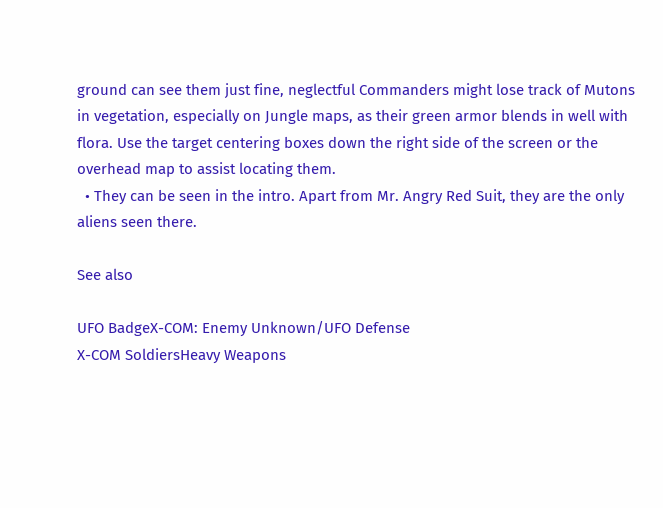ground can see them just fine, neglectful Commanders might lose track of Mutons in vegetation, especially on Jungle maps, as their green armor blends in well with flora. Use the target centering boxes down the right side of the screen or the overhead map to assist locating them.
  • They can be seen in the intro. Apart from Mr. Angry Red Suit, they are the only aliens seen there.

See also

UFO BadgeX-COM: Enemy Unknown/UFO Defense
X-COM SoldiersHeavy Weapons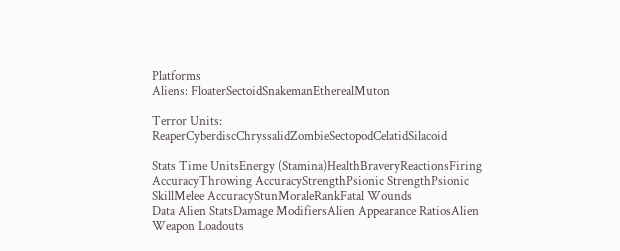Platforms
Aliens: FloaterSectoidSnakemanEtherealMuton

Terror Units: ReaperCyberdiscChryssalidZombieSectopodCelatidSilacoid

Stats Time UnitsEnergy (Stamina)HealthBraveryReactionsFiring AccuracyThrowing AccuracyStrengthPsionic StrengthPsionic SkillMelee AccuracyStunMoraleRankFatal Wounds
Data Alien StatsDamage ModifiersAlien Appearance RatiosAlien Weapon Loadouts